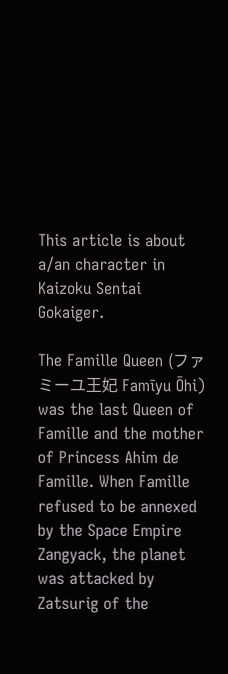This article is about a/an character in Kaizoku Sentai Gokaiger.

The Famille Queen (ファミーユ王妃 Famīyu Ōhi) was the last Queen of Famille and the mother of Princess Ahim de Famille. When Famille refused to be annexed by the Space Empire Zangyack, the planet was attacked by Zatsurig of the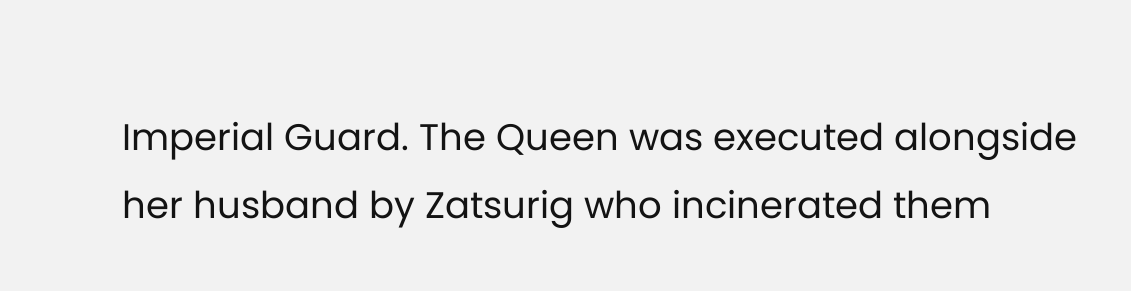Imperial Guard. The Queen was executed alongside her husband by Zatsurig who incinerated them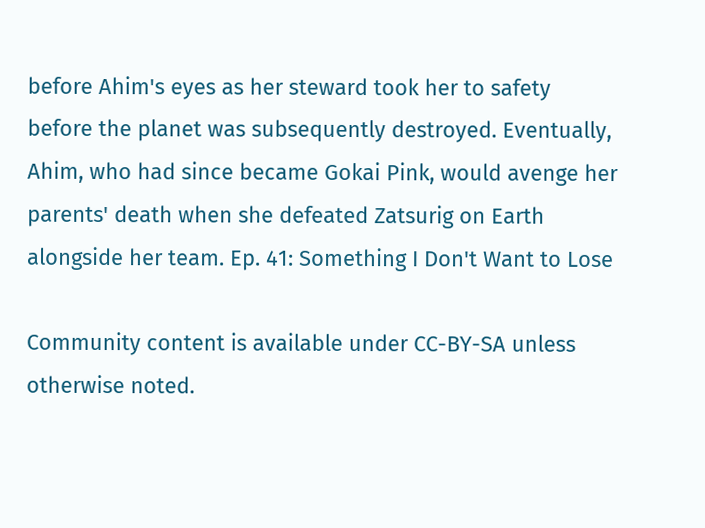before Ahim's eyes as her steward took her to safety before the planet was subsequently destroyed. Eventually, Ahim, who had since became Gokai Pink, would avenge her parents' death when she defeated Zatsurig on Earth alongside her team. Ep. 41: Something I Don't Want to Lose

Community content is available under CC-BY-SA unless otherwise noted.